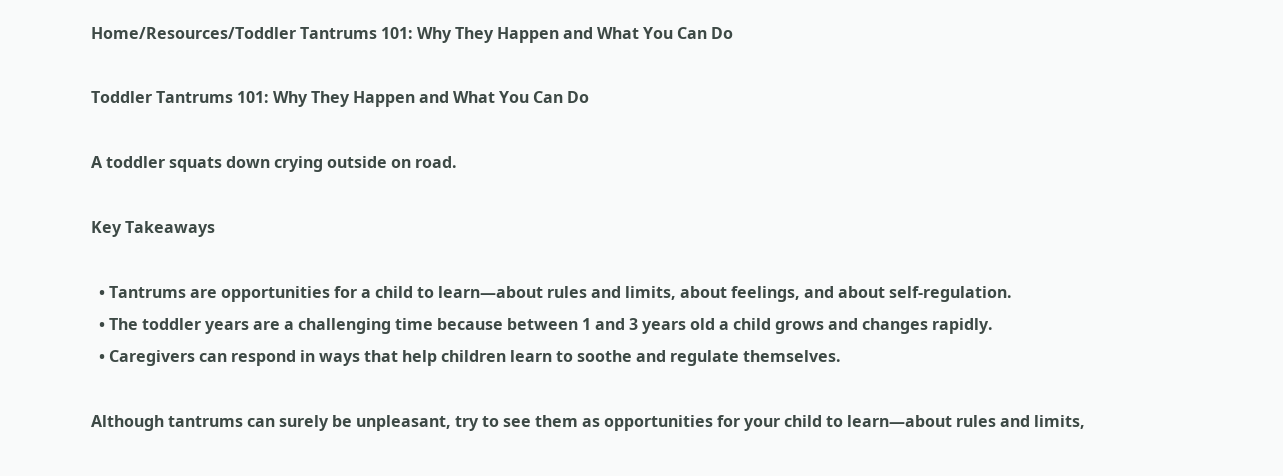Home/Resources/Toddler Tantrums 101: Why They Happen and What You Can Do

Toddler Tantrums 101: Why They Happen and What You Can Do

A toddler squats down crying outside on road.

Key Takeaways

  • Tantrums are opportunities for a child to learn—about rules and limits, about feelings, and about self-regulation.
  • The toddler years are a challenging time because between 1 and 3 years old a child grows and changes rapidly.
  • Caregivers can respond in ways that help children learn to soothe and regulate themselves.

Although tantrums can surely be unpleasant, try to see them as opportunities for your child to learn—about rules and limits,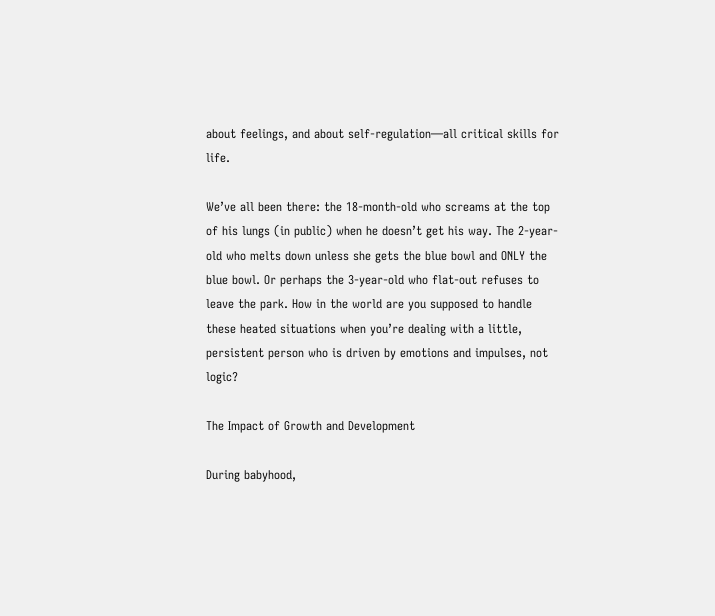about feelings, and about self-regulation—all critical skills for life.

We’ve all been there: the 18-month-old who screams at the top of his lungs (in public) when he doesn’t get his way. The 2-year-old who melts down unless she gets the blue bowl and ONLY the blue bowl. Or perhaps the 3-year-old who flat-out refuses to leave the park. How in the world are you supposed to handle these heated situations when you’re dealing with a little, persistent person who is driven by emotions and impulses, not logic?

The Impact of Growth and Development

During babyhood,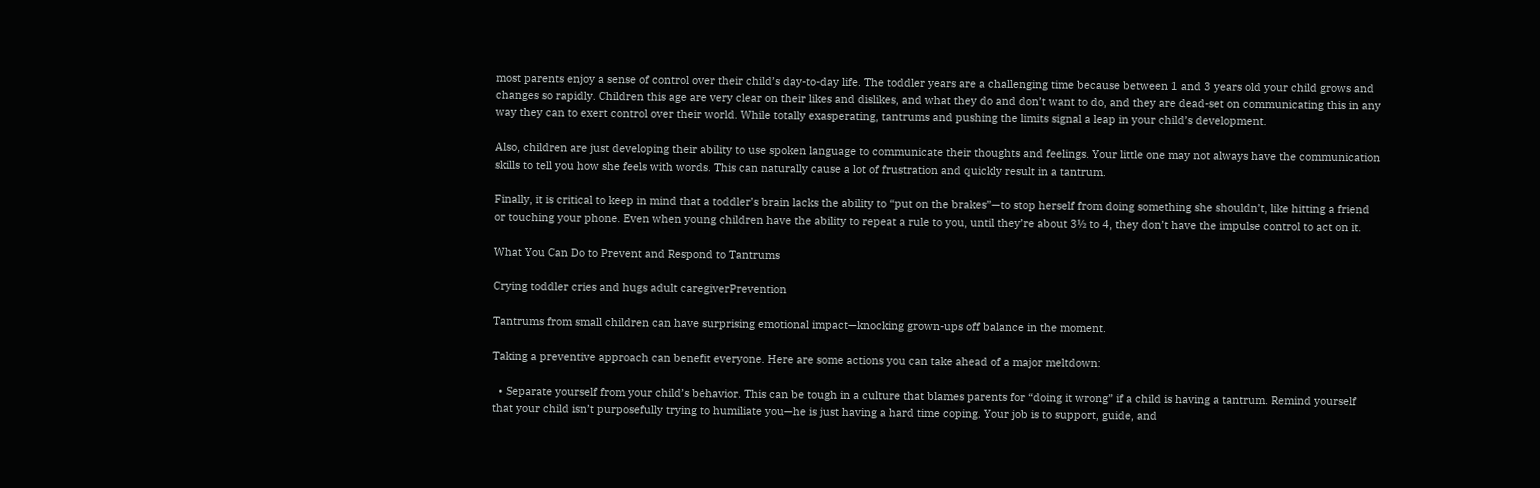most parents enjoy a sense of control over their child’s day-to-day life. The toddler years are a challenging time because between 1 and 3 years old your child grows and changes so rapidly. Children this age are very clear on their likes and dislikes, and what they do and don’t want to do, and they are dead-set on communicating this in any way they can to exert control over their world. While totally exasperating, tantrums and pushing the limits signal a leap in your child’s development.

Also, children are just developing their ability to use spoken language to communicate their thoughts and feelings. Your little one may not always have the communication skills to tell you how she feels with words. This can naturally cause a lot of frustration and quickly result in a tantrum.

Finally, it is critical to keep in mind that a toddler’s brain lacks the ability to “put on the brakes”—to stop herself from doing something she shouldn’t, like hitting a friend or touching your phone. Even when young children have the ability to repeat a rule to you, until they’re about 3½ to 4, they don’t have the impulse control to act on it.

What You Can Do to Prevent and Respond to Tantrums

Crying toddler cries and hugs adult caregiverPrevention

Tantrums from small children can have surprising emotional impact—knocking grown-ups off balance in the moment.

Taking a preventive approach can benefit everyone. Here are some actions you can take ahead of a major meltdown:

  • Separate yourself from your child’s behavior. This can be tough in a culture that blames parents for “doing it wrong” if a child is having a tantrum. Remind yourself that your child isn’t purposefully trying to humiliate you—he is just having a hard time coping. Your job is to support, guide, and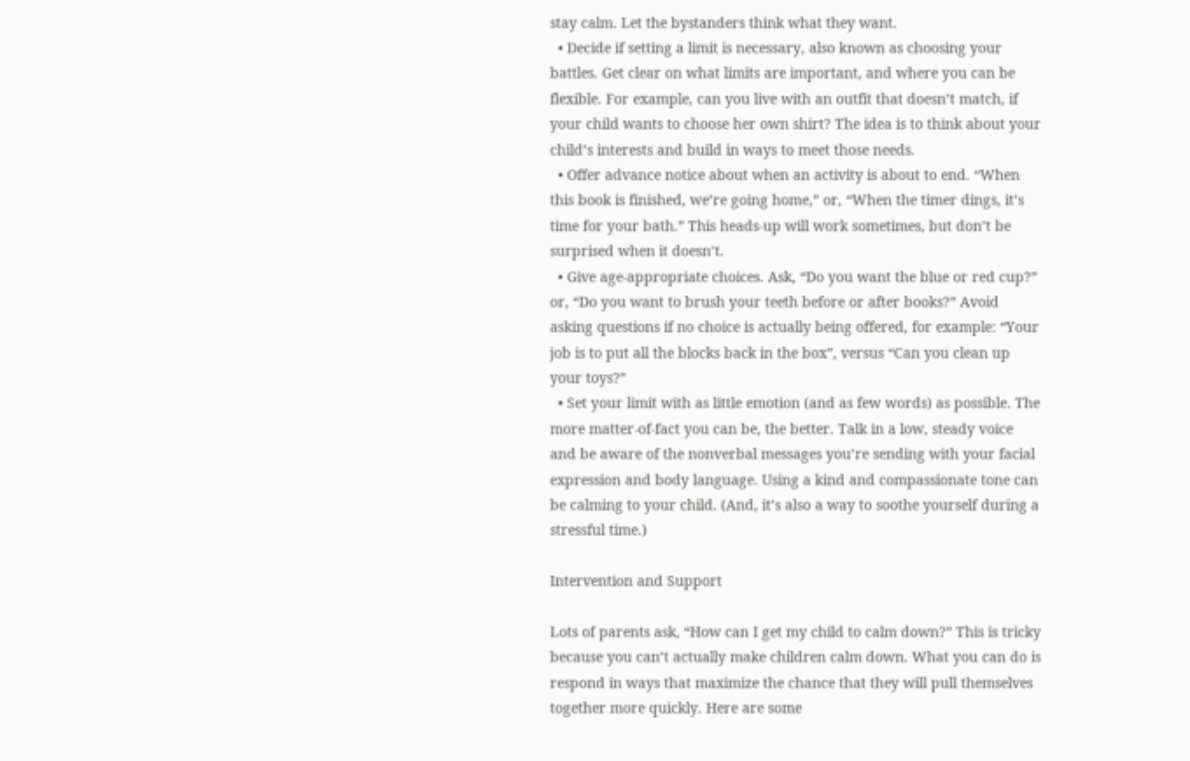stay calm. Let the bystanders think what they want.
  • Decide if setting a limit is necessary, also known as choosing your battles. Get clear on what limits are important, and where you can be flexible. For example, can you live with an outfit that doesn’t match, if your child wants to choose her own shirt? The idea is to think about your child’s interests and build in ways to meet those needs.
  • Offer advance notice about when an activity is about to end. “When this book is finished, we’re going home,” or, “When the timer dings, it’s time for your bath.” This heads-up will work sometimes, but don’t be surprised when it doesn’t.
  • Give age-appropriate choices. Ask, “Do you want the blue or red cup?” or, “Do you want to brush your teeth before or after books?” Avoid asking questions if no choice is actually being offered, for example: “Your job is to put all the blocks back in the box”, versus “Can you clean up your toys?”
  • Set your limit with as little emotion (and as few words) as possible. The more matter-of-fact you can be, the better. Talk in a low, steady voice and be aware of the nonverbal messages you’re sending with your facial expression and body language. Using a kind and compassionate tone can be calming to your child. (And, it’s also a way to soothe yourself during a stressful time.)

Intervention and Support

Lots of parents ask, “How can I get my child to calm down?” This is tricky because you can’t actually make children calm down. What you can do is respond in ways that maximize the chance that they will pull themselves together more quickly. Here are some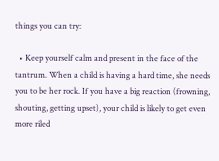things you can try:

  • Keep yourself calm and present in the face of the tantrum. When a child is having a hard time, she needs you to be her rock. If you have a big reaction (frowning, shouting, getting upset), your child is likely to get even more riled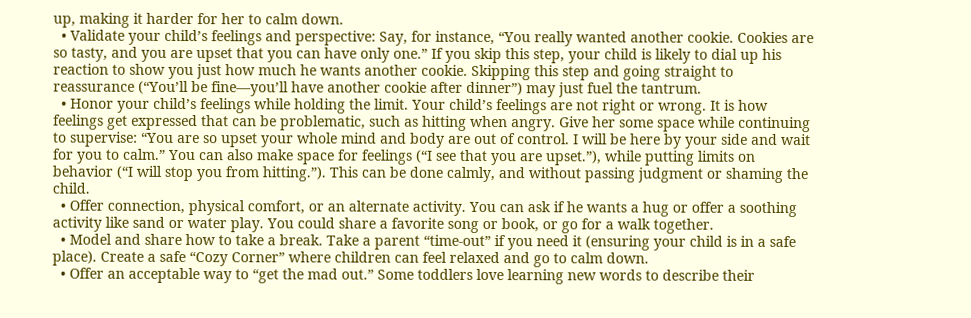up, making it harder for her to calm down.
  • Validate your child’s feelings and perspective: Say, for instance, “You really wanted another cookie. Cookies are so tasty, and you are upset that you can have only one.” If you skip this step, your child is likely to dial up his reaction to show you just how much he wants another cookie. Skipping this step and going straight to reassurance (“You’ll be fine—you’ll have another cookie after dinner”) may just fuel the tantrum.
  • Honor your child’s feelings while holding the limit. Your child’s feelings are not right or wrong. It is how feelings get expressed that can be problematic, such as hitting when angry. Give her some space while continuing to supervise: “You are so upset your whole mind and body are out of control. I will be here by your side and wait for you to calm.” You can also make space for feelings (“I see that you are upset.”), while putting limits on behavior (“I will stop you from hitting.”). This can be done calmly, and without passing judgment or shaming the child.
  • Offer connection, physical comfort, or an alternate activity. You can ask if he wants a hug or offer a soothing activity like sand or water play. You could share a favorite song or book, or go for a walk together.
  • Model and share how to take a break. Take a parent “time-out” if you need it (ensuring your child is in a safe place). Create a safe “Cozy Corner” where children can feel relaxed and go to calm down.
  • Offer an acceptable way to “get the mad out.” Some toddlers love learning new words to describe their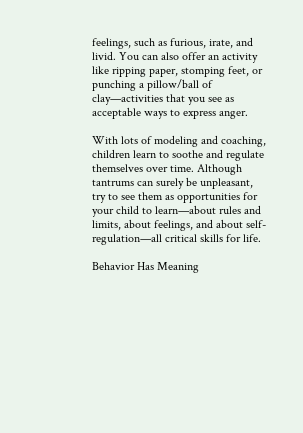feelings, such as furious, irate, and livid. You can also offer an activity like ripping paper, stomping feet, or punching a pillow/ball of clay—activities that you see as acceptable ways to express anger.

With lots of modeling and coaching, children learn to soothe and regulate themselves over time. Although tantrums can surely be unpleasant, try to see them as opportunities for your child to learn—about rules and limits, about feelings, and about self-regulation—all critical skills for life.

Behavior Has Meaning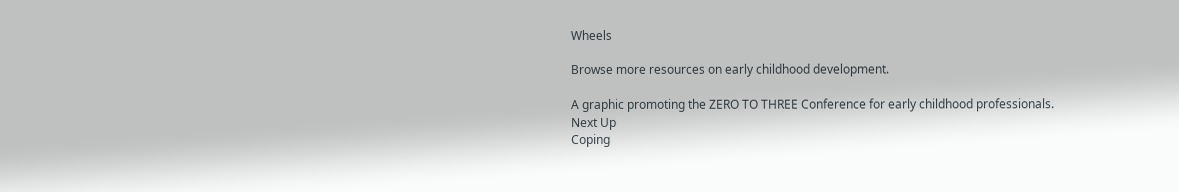Wheels

Browse more resources on early childhood development.

A graphic promoting the ZERO TO THREE Conference for early childhood professionals.
Next Up
Coping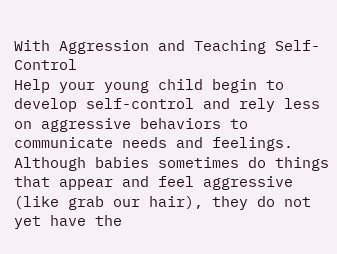With Aggression and Teaching Self-Control
Help your young child begin to develop self-control and rely less on aggressive behaviors to communicate needs and feelings. Although babies sometimes do things that appear and feel aggressive (like grab our hair), they do not yet have the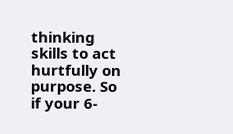thinking skills to act hurtfully on purpose. So if your 6-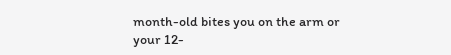month-old bites you on the arm or your 12-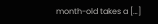month-old takes a […]